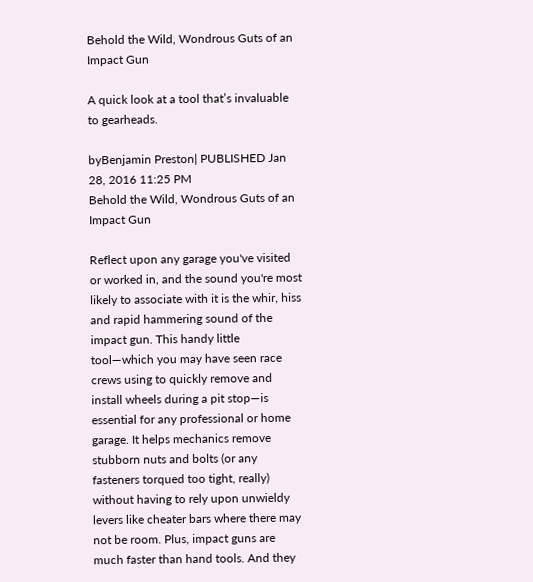Behold the Wild, Wondrous Guts of an Impact Gun

A quick look at a tool that’s invaluable to gearheads.

byBenjamin Preston| PUBLISHED Jan 28, 2016 11:25 PM
Behold the Wild, Wondrous Guts of an Impact Gun

Reflect upon any garage you've visited or worked in, and the sound you're most likely to associate with it is the whir, hiss and rapid hammering sound of the impact gun. This handy little tool—which you may have seen race crews using to quickly remove and install wheels during a pit stop—is essential for any professional or home garage. It helps mechanics remove stubborn nuts and bolts (or any fasteners torqued too tight, really) without having to rely upon unwieldy levers like cheater bars where there may not be room. Plus, impact guns are much faster than hand tools. And they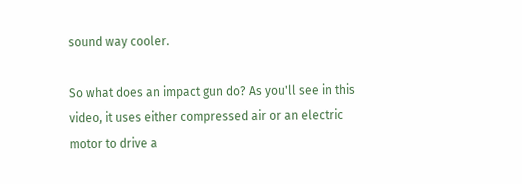sound way cooler.

So what does an impact gun do? As you'll see in this video, it uses either compressed air or an electric motor to drive a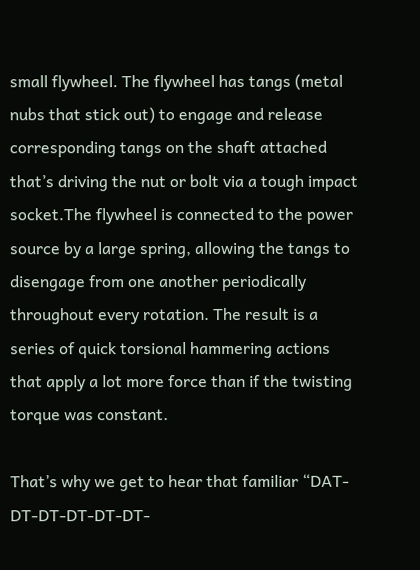small flywheel. The flywheel has tangs (metal nubs that stick out) to engage and release corresponding tangs on the shaft attached that’s driving the nut or bolt via a tough impact socket.The flywheel is connected to the power source by a large spring, allowing the tangs to disengage from one another periodically throughout every rotation. The result is a series of quick torsional hammering actions that apply a lot more force than if the twisting torque was constant.

That’s why we get to hear that familiar “DAT-DT-DT-DT-DT-DT-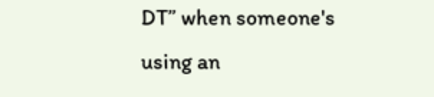DT” when someone's using an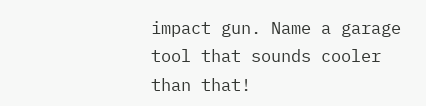impact gun. Name a garage tool that sounds cooler than that!